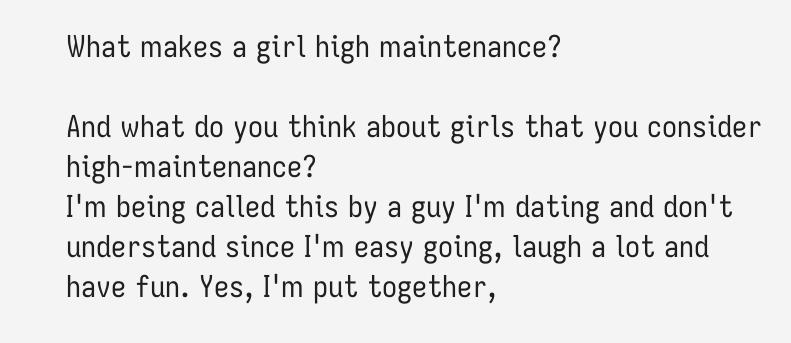What makes a girl high maintenance?

And what do you think about girls that you consider high-maintenance?
I'm being called this by a guy I'm dating and don't understand since I'm easy going, laugh a lot and have fun. Yes, I'm put together,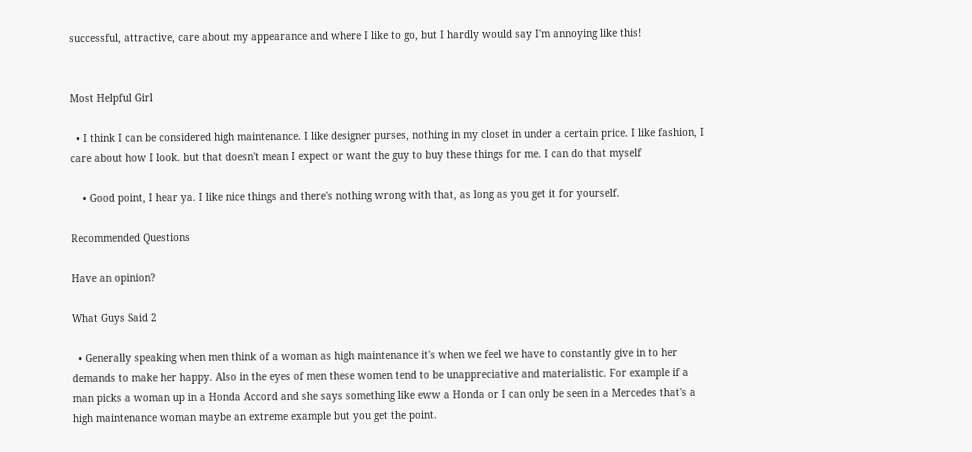successful, attractive, care about my appearance and where I like to go, but I hardly would say I'm annoying like this!


Most Helpful Girl

  • I think I can be considered high maintenance. I like designer purses, nothing in my closet in under a certain price. I like fashion, I care about how I look. but that doesn't mean I expect or want the guy to buy these things for me. I can do that myself

    • Good point, I hear ya. I like nice things and there's nothing wrong with that, as long as you get it for yourself.

Recommended Questions

Have an opinion?

What Guys Said 2

  • Generally speaking when men think of a woman as high maintenance it's when we feel we have to constantly give in to her demands to make her happy. Also in the eyes of men these women tend to be unappreciative and materialistic. For example if a man picks a woman up in a Honda Accord and she says something like eww a Honda or I can only be seen in a Mercedes that's a high maintenance woman maybe an extreme example but you get the point.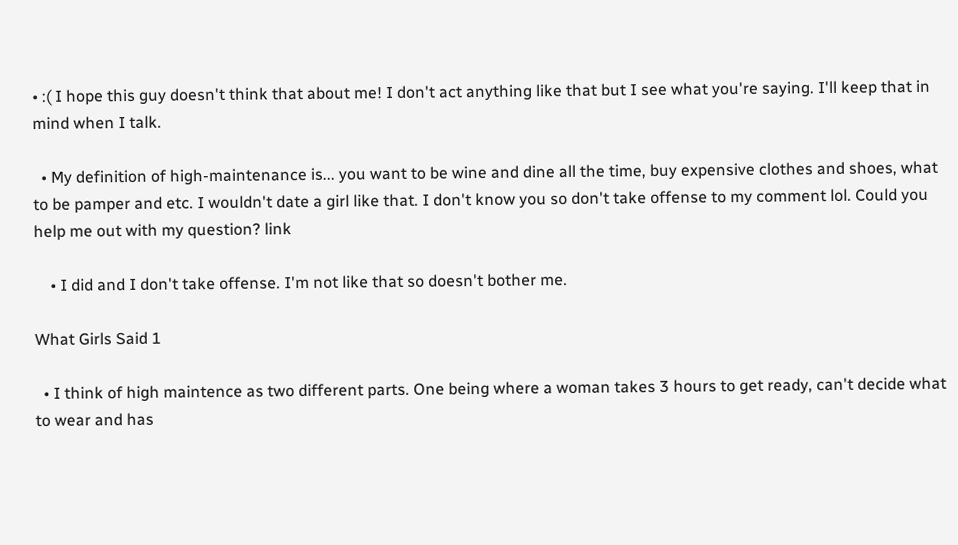• :( I hope this guy doesn't think that about me! I don't act anything like that but I see what you're saying. I'll keep that in mind when I talk.

  • My definition of high-maintenance is... you want to be wine and dine all the time, buy expensive clothes and shoes, what to be pamper and etc. I wouldn't date a girl like that. I don't know you so don't take offense to my comment lol. Could you help me out with my question? link

    • I did and I don't take offense. I'm not like that so doesn't bother me.

What Girls Said 1

  • I think of high maintence as two different parts. One being where a woman takes 3 hours to get ready, can't decide what to wear and has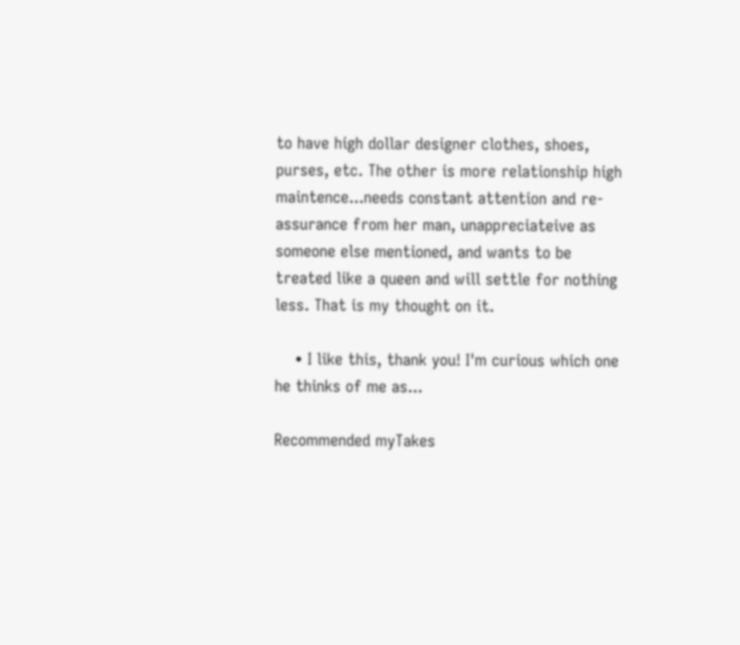to have high dollar designer clothes, shoes, purses, etc. The other is more relationship high maintence...needs constant attention and re-assurance from her man, unappreciateive as someone else mentioned, and wants to be treated like a queen and will settle for nothing less. That is my thought on it.

    • I like this, thank you! I'm curious which one he thinks of me as...

Recommended myTakes